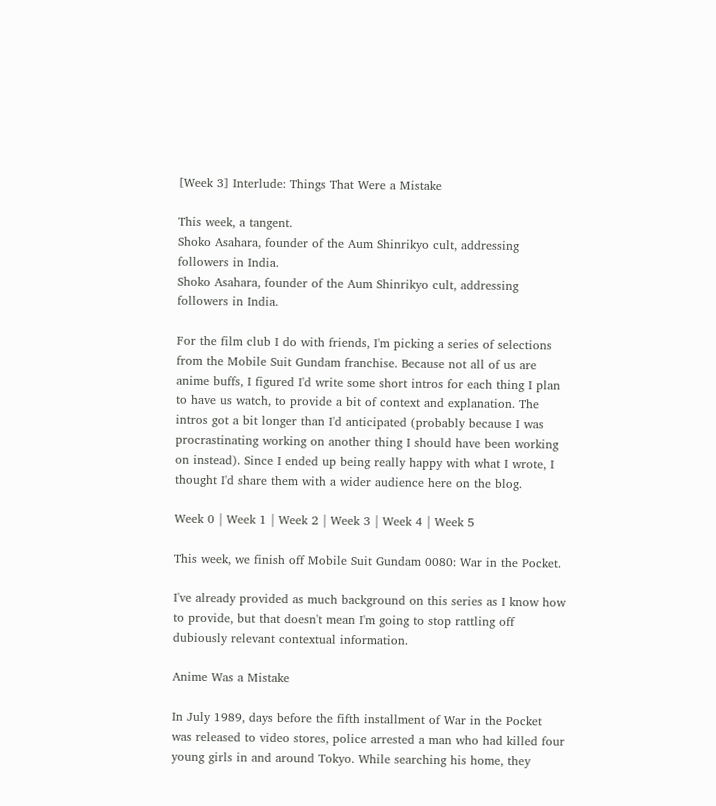[Week 3] Interlude: Things That Were a Mistake

This week, a tangent.
Shoko Asahara, founder of the Aum Shinrikyo cult, addressing followers in India.
Shoko Asahara, founder of the Aum Shinrikyo cult, addressing followers in India.

For the film club I do with friends, I'm picking a series of selections from the Mobile Suit Gundam franchise. Because not all of us are anime buffs, I figured I'd write some short intros for each thing I plan to have us watch, to provide a bit of context and explanation. The intros got a bit longer than I'd anticipated (probably because I was procrastinating working on another thing I should have been working on instead). Since I ended up being really happy with what I wrote, I thought I'd share them with a wider audience here on the blog.

Week 0 | Week 1 | Week 2 | Week 3 | Week 4 | Week 5

This week, we finish off Mobile Suit Gundam 0080: War in the Pocket.

I've already provided as much background on this series as I know how to provide, but that doesn't mean I'm going to stop rattling off dubiously relevant contextual information.

Anime Was a Mistake

In July 1989, days before the fifth installment of War in the Pocket was released to video stores, police arrested a man who had killed four young girls in and around Tokyo. While searching his home, they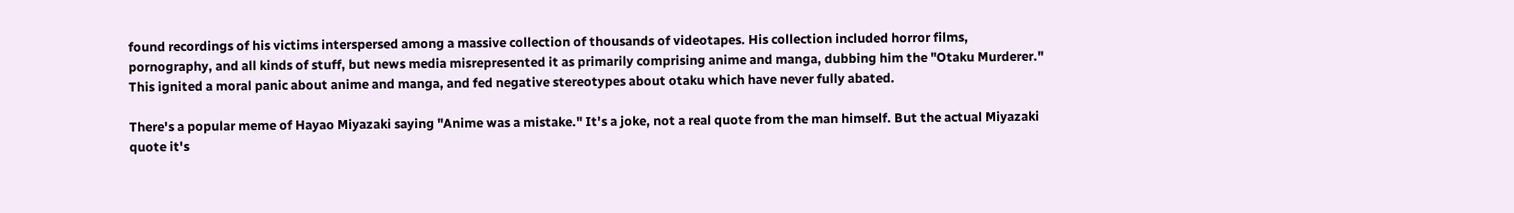found recordings of his victims interspersed among a massive collection of thousands of videotapes. His collection included horror films, pornography, and all kinds of stuff, but news media misrepresented it as primarily comprising anime and manga, dubbing him the "Otaku Murderer." This ignited a moral panic about anime and manga, and fed negative stereotypes about otaku which have never fully abated.

There's a popular meme of Hayao Miyazaki saying "Anime was a mistake." It's a joke, not a real quote from the man himself. But the actual Miyazaki quote it's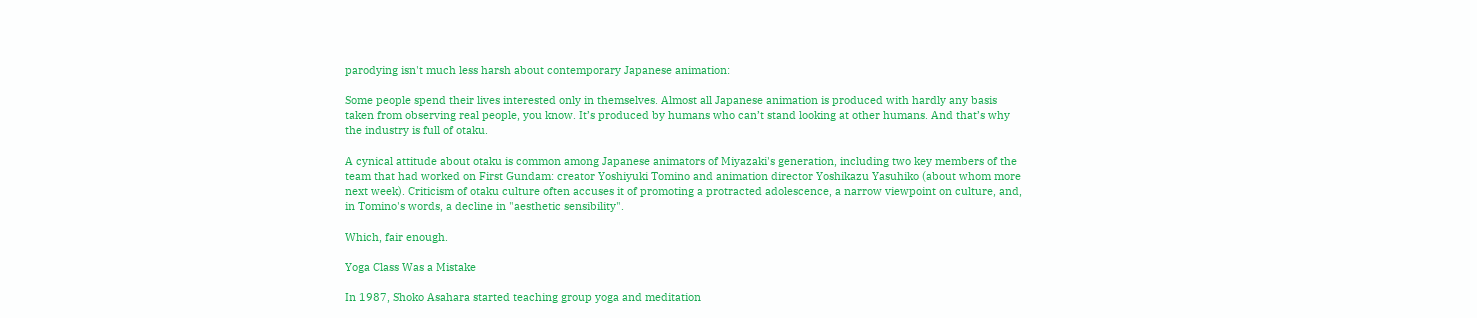parodying isn't much less harsh about contemporary Japanese animation:

Some people spend their lives interested only in themselves. Almost all Japanese animation is produced with hardly any basis taken from observing real people, you know. It’s produced by humans who can’t stand looking at other humans. And that’s why the industry is full of otaku.

A cynical attitude about otaku is common among Japanese animators of Miyazaki's generation, including two key members of the team that had worked on First Gundam: creator Yoshiyuki Tomino and animation director Yoshikazu Yasuhiko (about whom more next week). Criticism of otaku culture often accuses it of promoting a protracted adolescence, a narrow viewpoint on culture, and, in Tomino's words, a decline in "aesthetic sensibility".

Which, fair enough.

Yoga Class Was a Mistake

In 1987, Shoko Asahara started teaching group yoga and meditation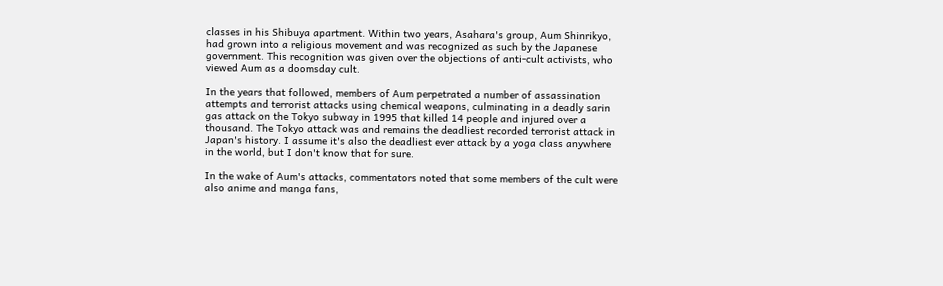classes in his Shibuya apartment. Within two years, Asahara's group, Aum Shinrikyo, had grown into a religious movement and was recognized as such by the Japanese government. This recognition was given over the objections of anti-cult activists, who viewed Aum as a doomsday cult.

In the years that followed, members of Aum perpetrated a number of assassination attempts and terrorist attacks using chemical weapons, culminating in a deadly sarin gas attack on the Tokyo subway in 1995 that killed 14 people and injured over a thousand. The Tokyo attack was and remains the deadliest recorded terrorist attack in Japan's history. I assume it's also the deadliest ever attack by a yoga class anywhere in the world, but I don't know that for sure.

In the wake of Aum's attacks, commentators noted that some members of the cult were also anime and manga fans,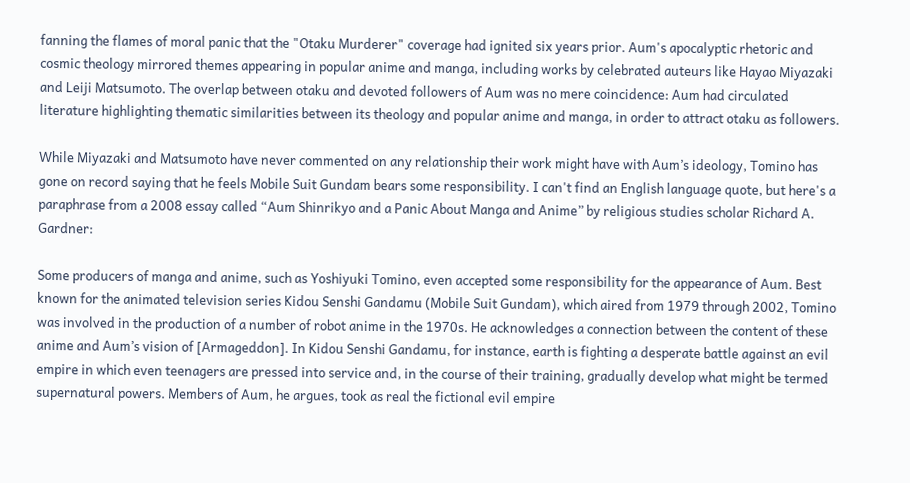fanning the flames of moral panic that the "Otaku Murderer" coverage had ignited six years prior. Aum's apocalyptic rhetoric and cosmic theology mirrored themes appearing in popular anime and manga, including works by celebrated auteurs like Hayao Miyazaki and Leiji Matsumoto. The overlap between otaku and devoted followers of Aum was no mere coincidence: Aum had circulated literature highlighting thematic similarities between its theology and popular anime and manga, in order to attract otaku as followers.

While Miyazaki and Matsumoto have never commented on any relationship their work might have with Aum’s ideology, Tomino has gone on record saying that he feels Mobile Suit Gundam bears some responsibility. I can't find an English language quote, but here's a paraphrase from a 2008 essay called “Aum Shinrikyo and a Panic About Manga and Anime” by religious studies scholar Richard A. Gardner:

Some producers of manga and anime, such as Yoshiyuki Tomino, even accepted some responsibility for the appearance of Aum. Best known for the animated television series Kidou Senshi Gandamu (Mobile Suit Gundam), which aired from 1979 through 2002, Tomino was involved in the production of a number of robot anime in the 1970s. He acknowledges a connection between the content of these anime and Aum’s vision of [Armageddon]. In Kidou Senshi Gandamu, for instance, earth is fighting a desperate battle against an evil empire in which even teenagers are pressed into service and, in the course of their training, gradually develop what might be termed supernatural powers. Members of Aum, he argues, took as real the fictional evil empire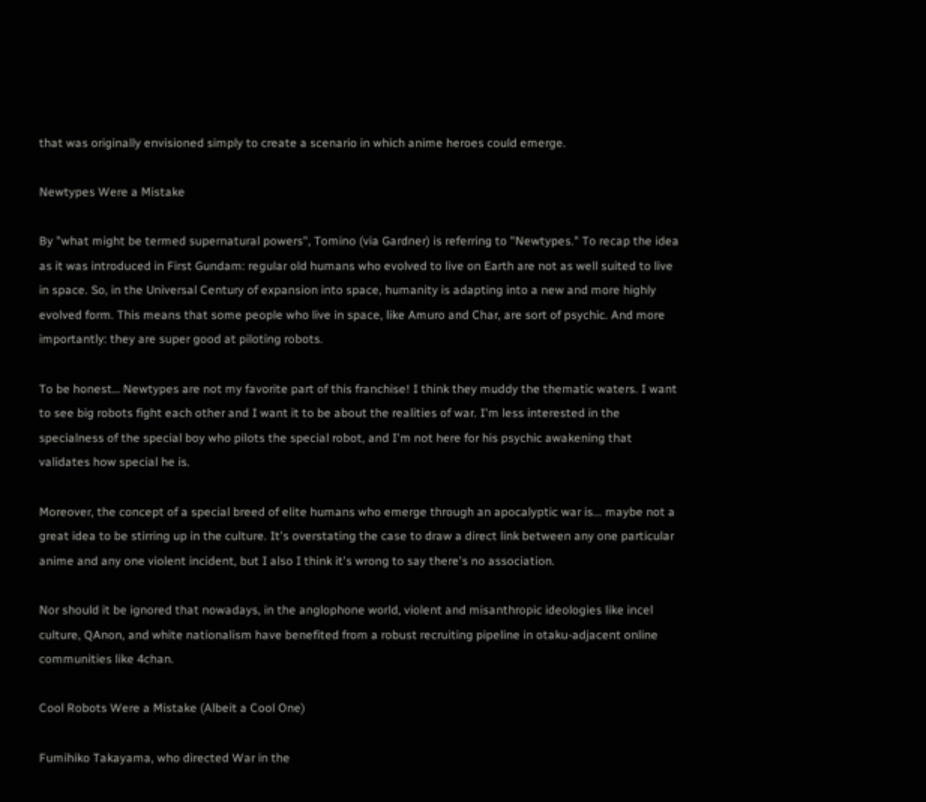that was originally envisioned simply to create a scenario in which anime heroes could emerge.

Newtypes Were a Mistake

By "what might be termed supernatural powers", Tomino (via Gardner) is referring to "Newtypes." To recap the idea as it was introduced in First Gundam: regular old humans who evolved to live on Earth are not as well suited to live in space. So, in the Universal Century of expansion into space, humanity is adapting into a new and more highly evolved form. This means that some people who live in space, like Amuro and Char, are sort of psychic. And more importantly: they are super good at piloting robots.

To be honest… Newtypes are not my favorite part of this franchise! I think they muddy the thematic waters. I want to see big robots fight each other and I want it to be about the realities of war. I'm less interested in the specialness of the special boy who pilots the special robot, and I'm not here for his psychic awakening that validates how special he is.

Moreover, the concept of a special breed of elite humans who emerge through an apocalyptic war is... maybe not a great idea to be stirring up in the culture. It's overstating the case to draw a direct link between any one particular anime and any one violent incident, but I also I think it's wrong to say there's no association.

Nor should it be ignored that nowadays, in the anglophone world, violent and misanthropic ideologies like incel culture, QAnon, and white nationalism have benefited from a robust recruiting pipeline in otaku-adjacent online communities like 4chan.

Cool Robots Were a Mistake (Albeit a Cool One)

Fumihiko Takayama, who directed War in the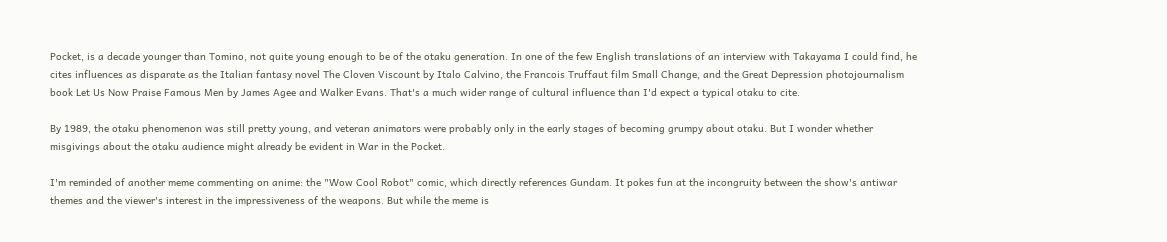Pocket, is a decade younger than Tomino, not quite young enough to be of the otaku generation. In one of the few English translations of an interview with Takayama I could find, he cites influences as disparate as the Italian fantasy novel The Cloven Viscount by Italo Calvino, the Francois Truffaut film Small Change, and the Great Depression photojournalism book Let Us Now Praise Famous Men by James Agee and Walker Evans. That's a much wider range of cultural influence than I'd expect a typical otaku to cite.

By 1989, the otaku phenomenon was still pretty young, and veteran animators were probably only in the early stages of becoming grumpy about otaku. But I wonder whether misgivings about the otaku audience might already be evident in War in the Pocket.

I'm reminded of another meme commenting on anime: the "Wow Cool Robot" comic, which directly references Gundam. It pokes fun at the incongruity between the show's antiwar themes and the viewer's interest in the impressiveness of the weapons. But while the meme is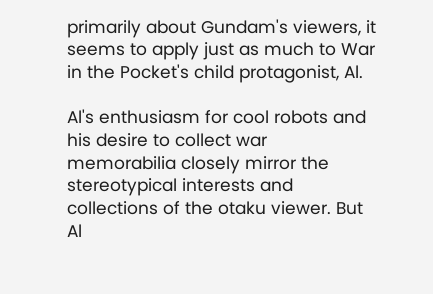primarily about Gundam's viewers, it seems to apply just as much to War in the Pocket's child protagonist, Al.

Al's enthusiasm for cool robots and his desire to collect war memorabilia closely mirror the stereotypical interests and collections of the otaku viewer. But Al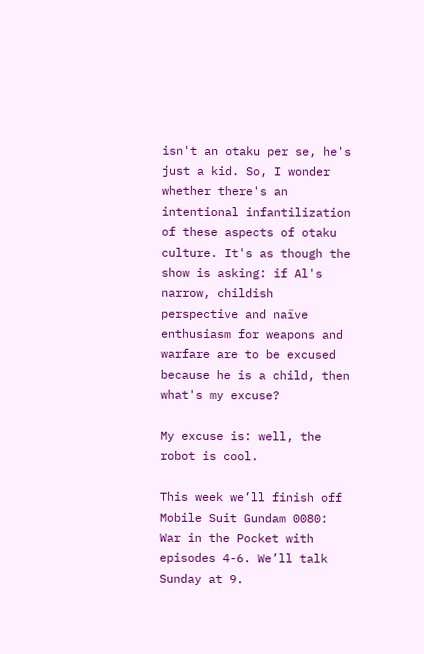isn't an otaku per se, he's just a kid. So, I wonder whether there's an intentional infantilization of these aspects of otaku culture. It's as though the show is asking: if Al's narrow, childish perspective and naïve enthusiasm for weapons and warfare are to be excused because he is a child, then what's my excuse?

My excuse is: well, the robot is cool.

This week we’ll finish off Mobile Suit Gundam 0080: War in the Pocket with episodes 4-6. We’ll talk Sunday at 9.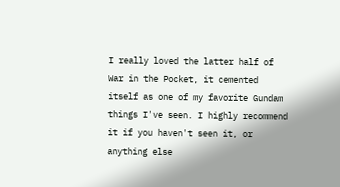I really loved the latter half of War in the Pocket, it cemented itself as one of my favorite Gundam things I've seen. I highly recommend it if you haven't seen it, or anything else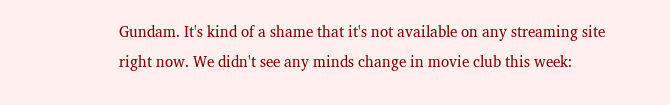Gundam. It's kind of a shame that it's not available on any streaming site right now. We didn't see any minds change in movie club this week: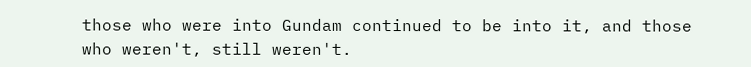those who were into Gundam continued to be into it, and those who weren't, still weren't.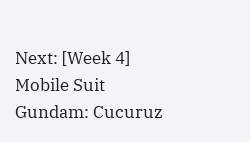Next: [Week 4] Mobile Suit Gundam: Cucuruz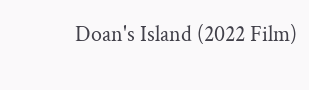Doan's Island (2022 Film)